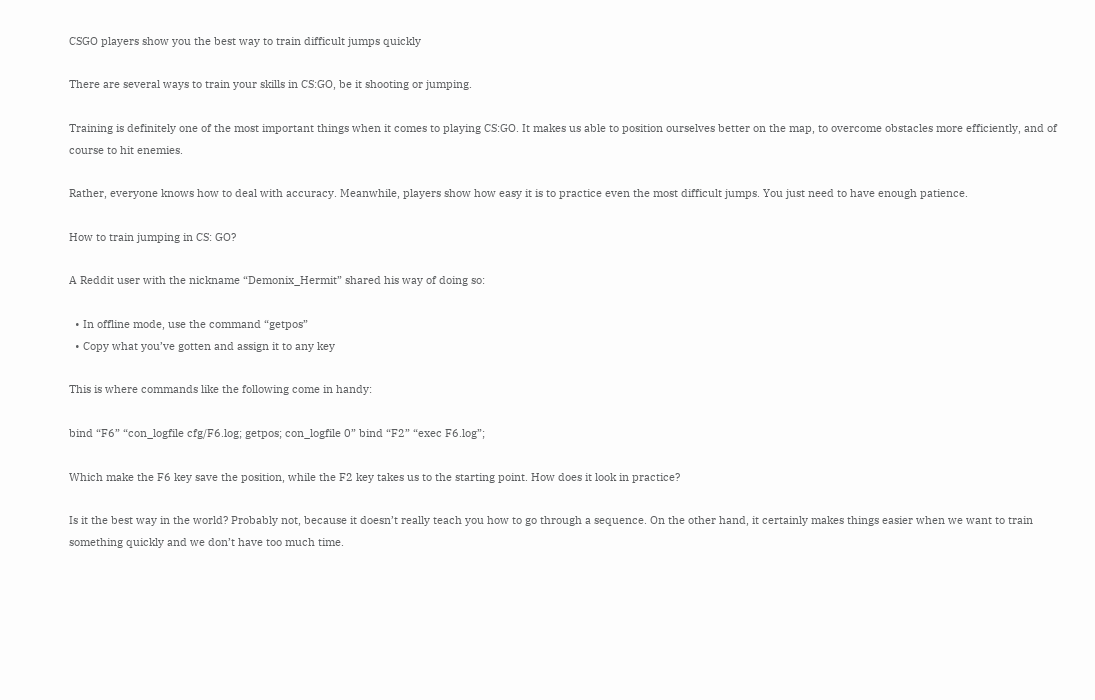CSGO players show you the best way to train difficult jumps quickly

There are several ways to train your skills in CS:GO, be it shooting or jumping.

Training is definitely one of the most important things when it comes to playing CS:GO. It makes us able to position ourselves better on the map, to overcome obstacles more efficiently, and of course to hit enemies.

Rather, everyone knows how to deal with accuracy. Meanwhile, players show how easy it is to practice even the most difficult jumps. You just need to have enough patience.

How to train jumping in CS: GO?

A Reddit user with the nickname “Demonix_Hermit” shared his way of doing so:

  • In offline mode, use the command “getpos”
  • Copy what you’ve gotten and assign it to any key

This is where commands like the following come in handy:

bind “F6” “con_logfile cfg/F6.log; getpos; con_logfile 0” bind “F2” “exec F6.log”;

Which make the F6 key save the position, while the F2 key takes us to the starting point. How does it look in practice?

Is it the best way in the world? Probably not, because it doesn’t really teach you how to go through a sequence. On the other hand, it certainly makes things easier when we want to train something quickly and we don’t have too much time.